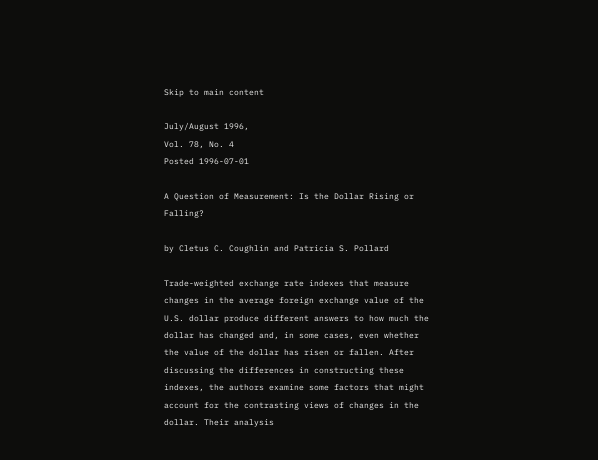Skip to main content

July/August 1996,
Vol. 78, No. 4
Posted 1996-07-01

A Question of Measurement: Is the Dollar Rising or Falling?

by Cletus C. Coughlin and Patricia S. Pollard

Trade-weighted exchange rate indexes that measure changes in the average foreign exchange value of the U.S. dollar produce different answers to how much the dollar has changed and, in some cases, even whether the value of the dollar has risen or fallen. After discussing the differences in constructing these indexes, the authors examine some factors that might account for the contrasting views of changes in the dollar. Their analysis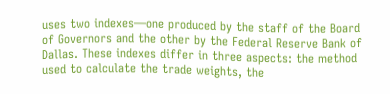uses two indexes—one produced by the staff of the Board of Governors and the other by the Federal Reserve Bank of Dallas. These indexes differ in three aspects: the method used to calculate the trade weights, the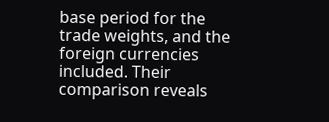base period for the trade weights, and the foreign currencies included. Their comparison reveals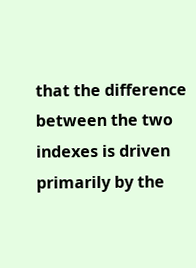that the difference between the two indexes is driven primarily by the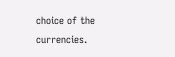choice of the currencies.